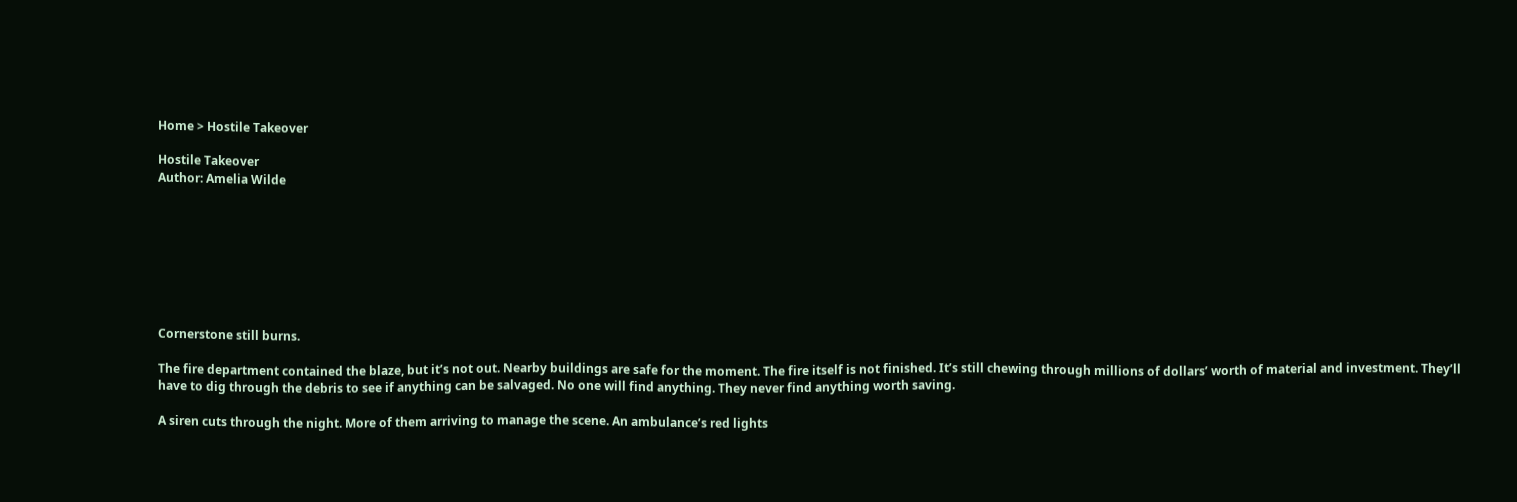Home > Hostile Takeover

Hostile Takeover
Author: Amelia Wilde








Cornerstone still burns.

The fire department contained the blaze, but it’s not out. Nearby buildings are safe for the moment. The fire itself is not finished. It’s still chewing through millions of dollars’ worth of material and investment. They’ll have to dig through the debris to see if anything can be salvaged. No one will find anything. They never find anything worth saving.

A siren cuts through the night. More of them arriving to manage the scene. An ambulance’s red lights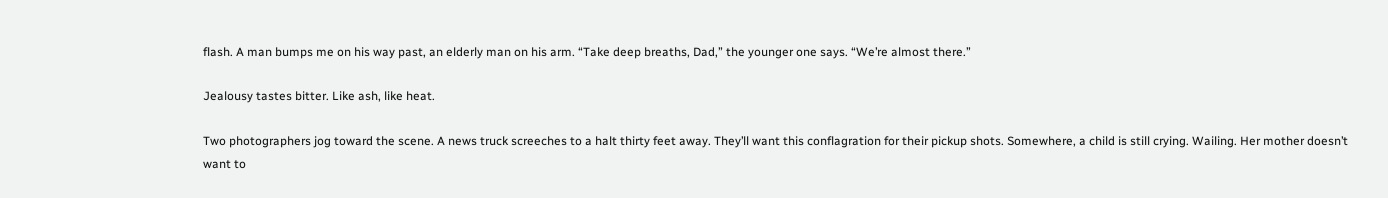flash. A man bumps me on his way past, an elderly man on his arm. “Take deep breaths, Dad,” the younger one says. “We’re almost there.”

Jealousy tastes bitter. Like ash, like heat.

Two photographers jog toward the scene. A news truck screeches to a halt thirty feet away. They’ll want this conflagration for their pickup shots. Somewhere, a child is still crying. Wailing. Her mother doesn’t want to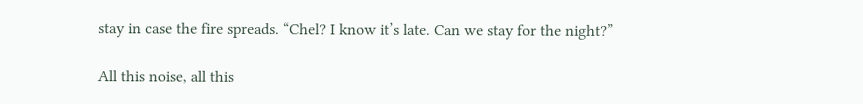stay in case the fire spreads. “Chel? I know it’s late. Can we stay for the night?”

All this noise, all this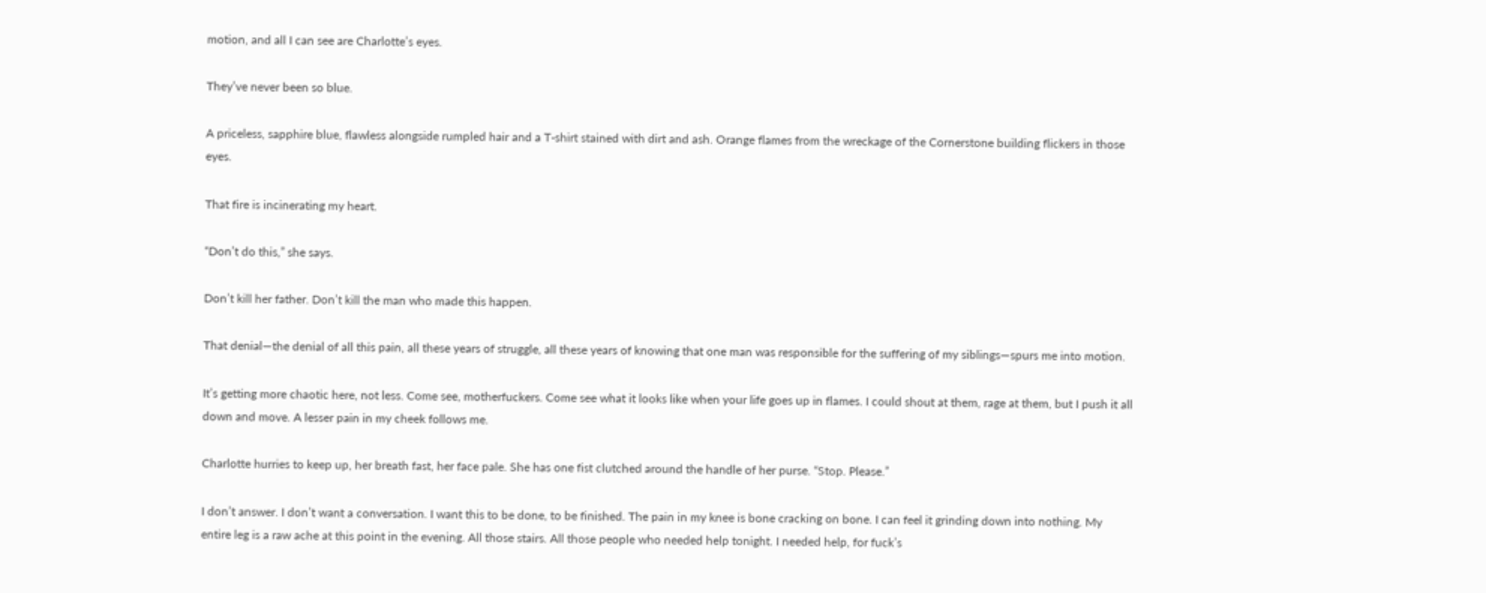motion, and all I can see are Charlotte’s eyes.

They’ve never been so blue.

A priceless, sapphire blue, flawless alongside rumpled hair and a T-shirt stained with dirt and ash. Orange flames from the wreckage of the Cornerstone building flickers in those eyes.

That fire is incinerating my heart.

“Don’t do this,” she says.

Don’t kill her father. Don’t kill the man who made this happen.

That denial—the denial of all this pain, all these years of struggle, all these years of knowing that one man was responsible for the suffering of my siblings—spurs me into motion.

It’s getting more chaotic here, not less. Come see, motherfuckers. Come see what it looks like when your life goes up in flames. I could shout at them, rage at them, but I push it all down and move. A lesser pain in my cheek follows me.

Charlotte hurries to keep up, her breath fast, her face pale. She has one fist clutched around the handle of her purse. “Stop. Please.”

I don’t answer. I don’t want a conversation. I want this to be done, to be finished. The pain in my knee is bone cracking on bone. I can feel it grinding down into nothing. My entire leg is a raw ache at this point in the evening. All those stairs. All those people who needed help tonight. I needed help, for fuck’s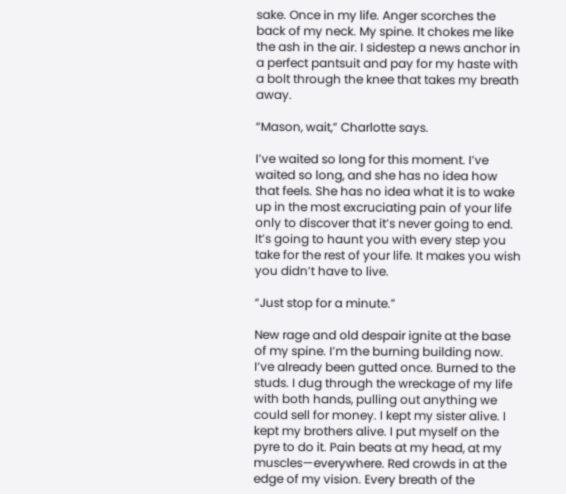sake. Once in my life. Anger scorches the back of my neck. My spine. It chokes me like the ash in the air. I sidestep a news anchor in a perfect pantsuit and pay for my haste with a bolt through the knee that takes my breath away.

“Mason, wait,” Charlotte says.

I’ve waited so long for this moment. I’ve waited so long, and she has no idea how that feels. She has no idea what it is to wake up in the most excruciating pain of your life only to discover that it’s never going to end. It’s going to haunt you with every step you take for the rest of your life. It makes you wish you didn’t have to live.

“Just stop for a minute.”

New rage and old despair ignite at the base of my spine. I’m the burning building now. I’ve already been gutted once. Burned to the studs. I dug through the wreckage of my life with both hands, pulling out anything we could sell for money. I kept my sister alive. I kept my brothers alive. I put myself on the pyre to do it. Pain beats at my head, at my muscles—everywhere. Red crowds in at the edge of my vision. Every breath of the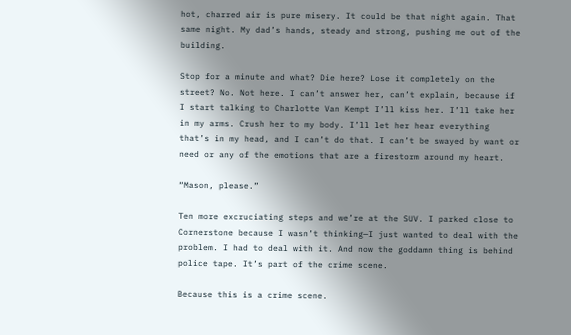hot, charred air is pure misery. It could be that night again. That same night. My dad’s hands, steady and strong, pushing me out of the building.

Stop for a minute and what? Die here? Lose it completely on the street? No. Not here. I can’t answer her, can’t explain, because if I start talking to Charlotte Van Kempt I’ll kiss her. I’ll take her in my arms. Crush her to my body. I’ll let her hear everything that’s in my head, and I can’t do that. I can’t be swayed by want or need or any of the emotions that are a firestorm around my heart.

“Mason, please.”

Ten more excruciating steps and we’re at the SUV. I parked close to Cornerstone because I wasn’t thinking—I just wanted to deal with the problem. I had to deal with it. And now the goddamn thing is behind police tape. It’s part of the crime scene.

Because this is a crime scene.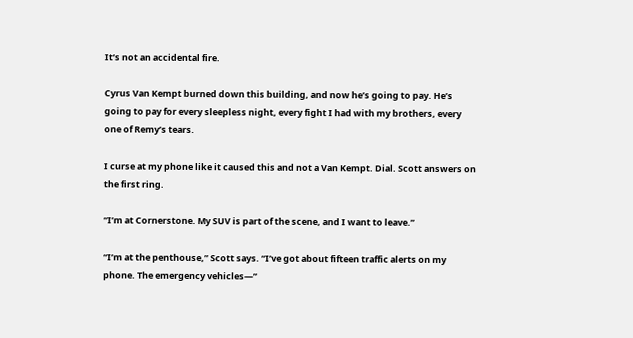It’s not an accidental fire.

Cyrus Van Kempt burned down this building, and now he’s going to pay. He’s going to pay for every sleepless night, every fight I had with my brothers, every one of Remy’s tears.

I curse at my phone like it caused this and not a Van Kempt. Dial. Scott answers on the first ring.

“I’m at Cornerstone. My SUV is part of the scene, and I want to leave.”

“I’m at the penthouse,” Scott says. “I’ve got about fifteen traffic alerts on my phone. The emergency vehicles—”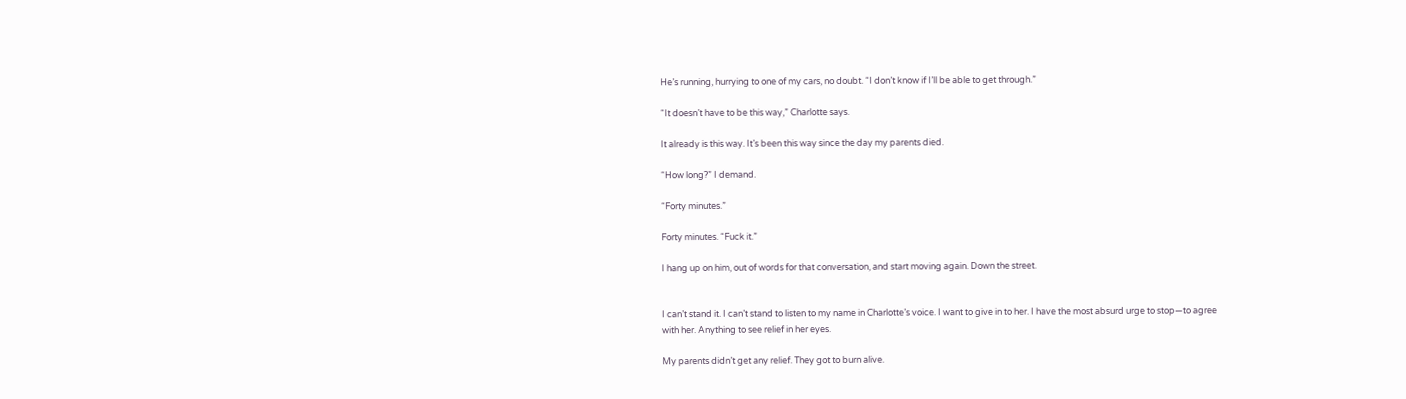He’s running, hurrying to one of my cars, no doubt. “I don’t know if I’ll be able to get through.”

“It doesn’t have to be this way,” Charlotte says.

It already is this way. It’s been this way since the day my parents died.

“How long?” I demand.

“Forty minutes.”

Forty minutes. “Fuck it.”

I hang up on him, out of words for that conversation, and start moving again. Down the street.


I can’t stand it. I can’t stand to listen to my name in Charlotte’s voice. I want to give in to her. I have the most absurd urge to stop—to agree with her. Anything to see relief in her eyes.

My parents didn’t get any relief. They got to burn alive.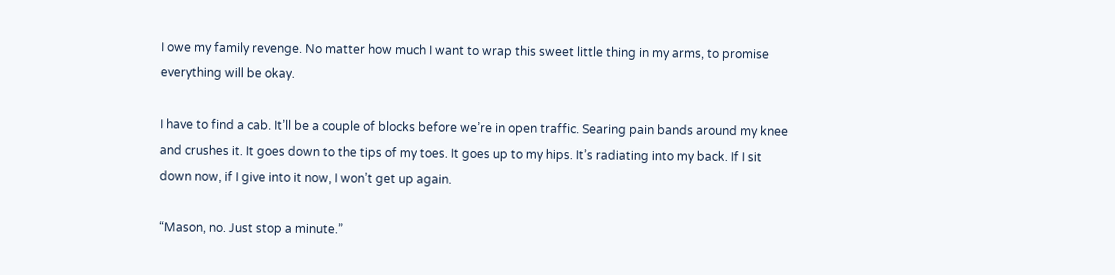I owe my family revenge. No matter how much I want to wrap this sweet little thing in my arms, to promise everything will be okay.

I have to find a cab. It’ll be a couple of blocks before we’re in open traffic. Searing pain bands around my knee and crushes it. It goes down to the tips of my toes. It goes up to my hips. It’s radiating into my back. If I sit down now, if I give into it now, I won’t get up again.

“Mason, no. Just stop a minute.”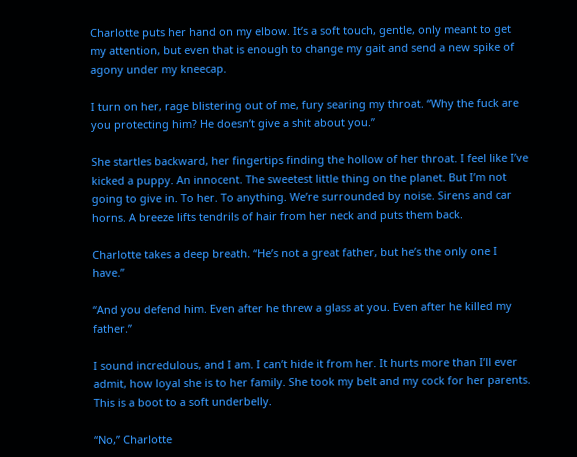Charlotte puts her hand on my elbow. It’s a soft touch, gentle, only meant to get my attention, but even that is enough to change my gait and send a new spike of agony under my kneecap.

I turn on her, rage blistering out of me, fury searing my throat. “Why the fuck are you protecting him? He doesn’t give a shit about you.”

She startles backward, her fingertips finding the hollow of her throat. I feel like I’ve kicked a puppy. An innocent. The sweetest little thing on the planet. But I’m not going to give in. To her. To anything. We’re surrounded by noise. Sirens and car horns. A breeze lifts tendrils of hair from her neck and puts them back.

Charlotte takes a deep breath. “He’s not a great father, but he’s the only one I have.”

“And you defend him. Even after he threw a glass at you. Even after he killed my father.”

I sound incredulous, and I am. I can’t hide it from her. It hurts more than I’ll ever admit, how loyal she is to her family. She took my belt and my cock for her parents. This is a boot to a soft underbelly.

“No,” Charlotte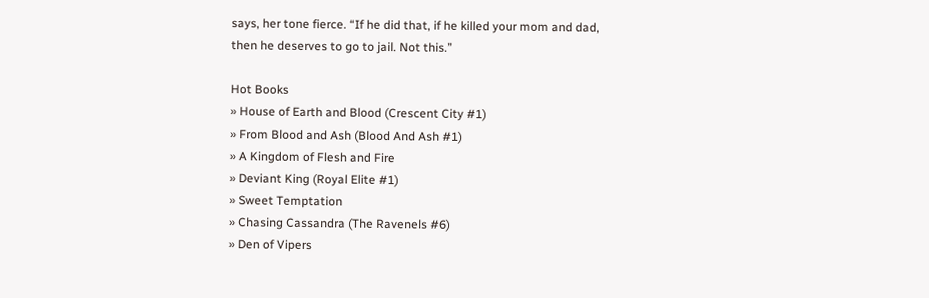says, her tone fierce. “If he did that, if he killed your mom and dad, then he deserves to go to jail. Not this.”

Hot Books
» House of Earth and Blood (Crescent City #1)
» From Blood and Ash (Blood And Ash #1)
» A Kingdom of Flesh and Fire
» Deviant King (Royal Elite #1)
» Sweet Temptation
» Chasing Cassandra (The Ravenels #6)
» Den of Vipers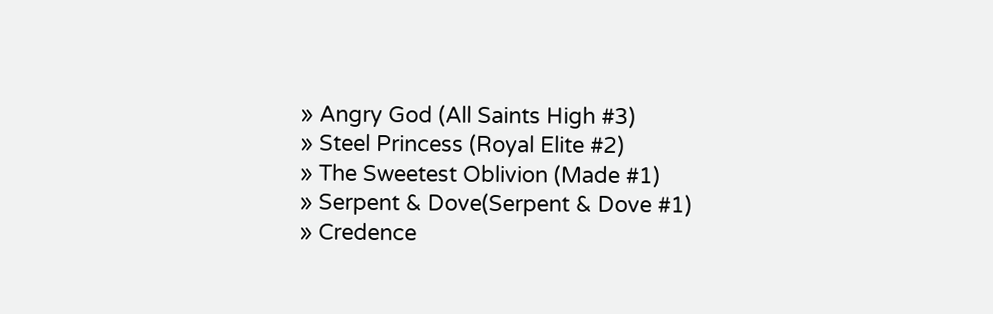» Angry God (All Saints High #3)
» Steel Princess (Royal Elite #2)
» The Sweetest Oblivion (Made #1)
» Serpent & Dove(Serpent & Dove #1)
» Credence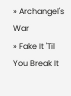» Archangel's War
» Fake It 'Til You Break It